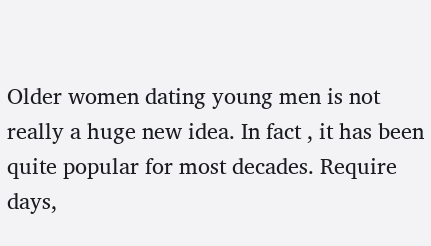Older women dating young men is not really a huge new idea. In fact , it has been quite popular for most decades. Require days,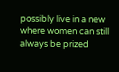possibly live in a new where women can still always be prized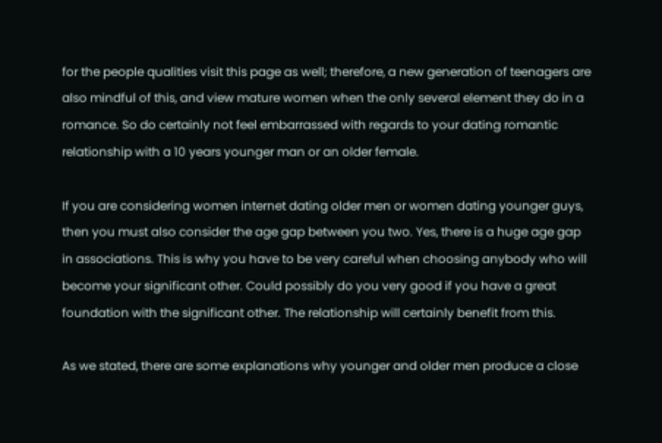for the people qualities visit this page as well; therefore, a new generation of teenagers are also mindful of this, and view mature women when the only several element they do in a romance. So do certainly not feel embarrassed with regards to your dating romantic relationship with a 10 years younger man or an older female.

If you are considering women internet dating older men or women dating younger guys, then you must also consider the age gap between you two. Yes, there is a huge age gap in associations. This is why you have to be very careful when choosing anybody who will become your significant other. Could possibly do you very good if you have a great foundation with the significant other. The relationship will certainly benefit from this.

As we stated, there are some explanations why younger and older men produce a close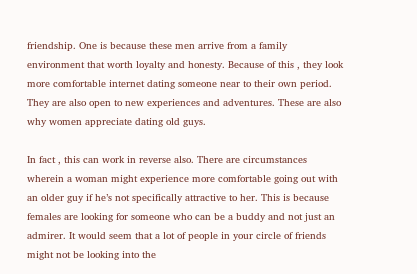friendship. One is because these men arrive from a family environment that worth loyalty and honesty. Because of this , they look more comfortable internet dating someone near to their own period. They are also open to new experiences and adventures. These are also why women appreciate dating old guys.

In fact , this can work in reverse also. There are circumstances wherein a woman might experience more comfortable going out with an older guy if he’s not specifically attractive to her. This is because females are looking for someone who can be a buddy and not just an admirer. It would seem that a lot of people in your circle of friends might not be looking into the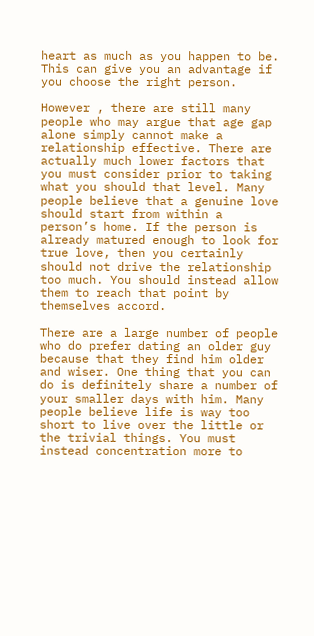heart as much as you happen to be. This can give you an advantage if you choose the right person.

However , there are still many people who may argue that age gap alone simply cannot make a relationship effective. There are actually much lower factors that you must consider prior to taking what you should that level. Many people believe that a genuine love should start from within a person’s home. If the person is already matured enough to look for true love, then you certainly should not drive the relationship too much. You should instead allow them to reach that point by themselves accord.

There are a large number of people who do prefer dating an older guy because that they find him older and wiser. One thing that you can do is definitely share a number of your smaller days with him. Many people believe life is way too short to live over the little or the trivial things. You must instead concentration more to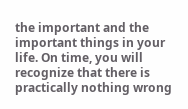the important and the important things in your life. On time, you will recognize that there is practically nothing wrong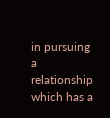in pursuing a relationship which has a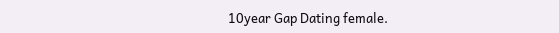10year Gap Dating female.